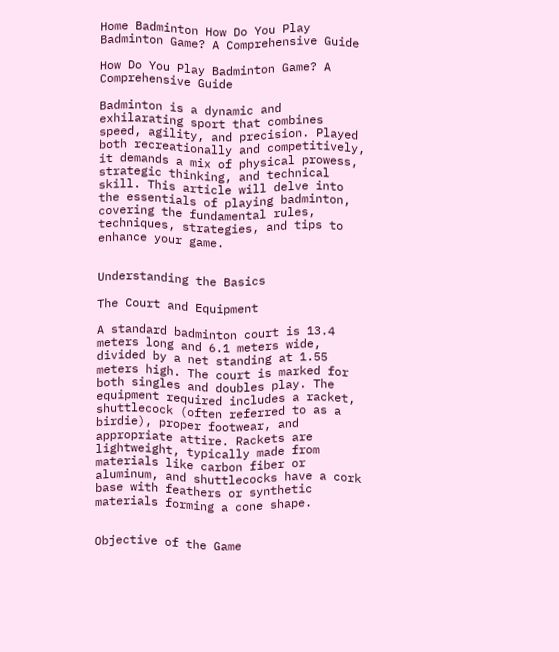Home Badminton How Do You Play Badminton Game? A Comprehensive Guide

How Do You Play Badminton Game? A Comprehensive Guide

Badminton is a dynamic and exhilarating sport that combines speed, agility, and precision. Played both recreationally and competitively, it demands a mix of physical prowess, strategic thinking, and technical skill. This article will delve into the essentials of playing badminton, covering the fundamental rules, techniques, strategies, and tips to enhance your game.


Understanding the Basics

The Court and Equipment

A standard badminton court is 13.4 meters long and 6.1 meters wide, divided by a net standing at 1.55 meters high. The court is marked for both singles and doubles play. The equipment required includes a racket, shuttlecock (often referred to as a birdie), proper footwear, and appropriate attire. Rackets are lightweight, typically made from materials like carbon fiber or aluminum, and shuttlecocks have a cork base with feathers or synthetic materials forming a cone shape.


Objective of the Game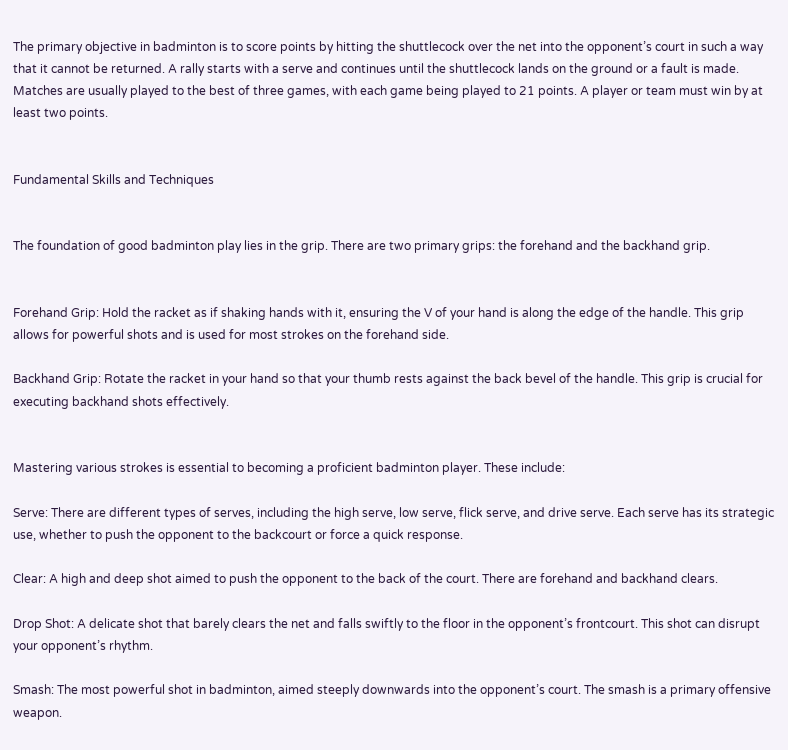The primary objective in badminton is to score points by hitting the shuttlecock over the net into the opponent’s court in such a way that it cannot be returned. A rally starts with a serve and continues until the shuttlecock lands on the ground or a fault is made. Matches are usually played to the best of three games, with each game being played to 21 points. A player or team must win by at least two points.


Fundamental Skills and Techniques


The foundation of good badminton play lies in the grip. There are two primary grips: the forehand and the backhand grip.


Forehand Grip: Hold the racket as if shaking hands with it, ensuring the V of your hand is along the edge of the handle. This grip allows for powerful shots and is used for most strokes on the forehand side.

Backhand Grip: Rotate the racket in your hand so that your thumb rests against the back bevel of the handle. This grip is crucial for executing backhand shots effectively.


Mastering various strokes is essential to becoming a proficient badminton player. These include:

Serve: There are different types of serves, including the high serve, low serve, flick serve, and drive serve. Each serve has its strategic use, whether to push the opponent to the backcourt or force a quick response.

Clear: A high and deep shot aimed to push the opponent to the back of the court. There are forehand and backhand clears.

Drop Shot: A delicate shot that barely clears the net and falls swiftly to the floor in the opponent’s frontcourt. This shot can disrupt your opponent’s rhythm.

Smash: The most powerful shot in badminton, aimed steeply downwards into the opponent’s court. The smash is a primary offensive weapon.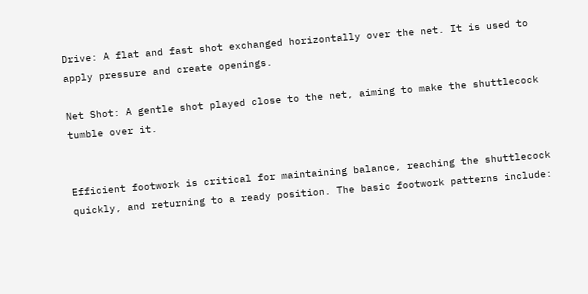Drive: A flat and fast shot exchanged horizontally over the net. It is used to apply pressure and create openings.

Net Shot: A gentle shot played close to the net, aiming to make the shuttlecock tumble over it.


Efficient footwork is critical for maintaining balance, reaching the shuttlecock quickly, and returning to a ready position. The basic footwork patterns include: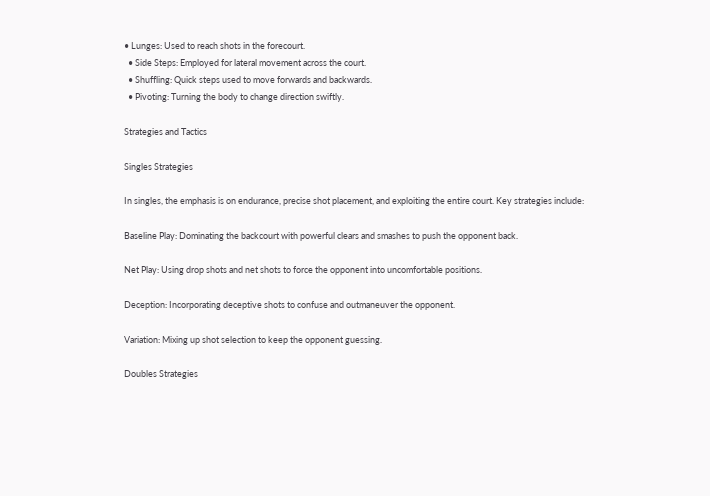• Lunges: Used to reach shots in the forecourt.
  • Side Steps: Employed for lateral movement across the court.
  • Shuffling: Quick steps used to move forwards and backwards.
  • Pivoting: Turning the body to change direction swiftly.

Strategies and Tactics

Singles Strategies

In singles, the emphasis is on endurance, precise shot placement, and exploiting the entire court. Key strategies include:

Baseline Play: Dominating the backcourt with powerful clears and smashes to push the opponent back.

Net Play: Using drop shots and net shots to force the opponent into uncomfortable positions.

Deception: Incorporating deceptive shots to confuse and outmaneuver the opponent.

Variation: Mixing up shot selection to keep the opponent guessing.

Doubles Strategies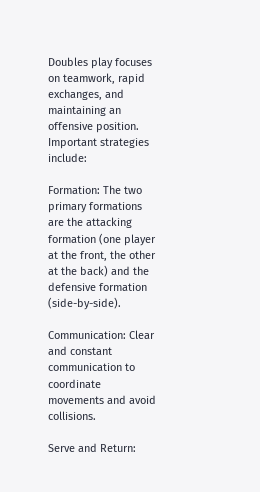Doubles play focuses on teamwork, rapid exchanges, and maintaining an offensive position. Important strategies include:

Formation: The two primary formations are the attacking formation (one player at the front, the other at the back) and the defensive formation (side-by-side).

Communication: Clear and constant communication to coordinate movements and avoid collisions.

Serve and Return: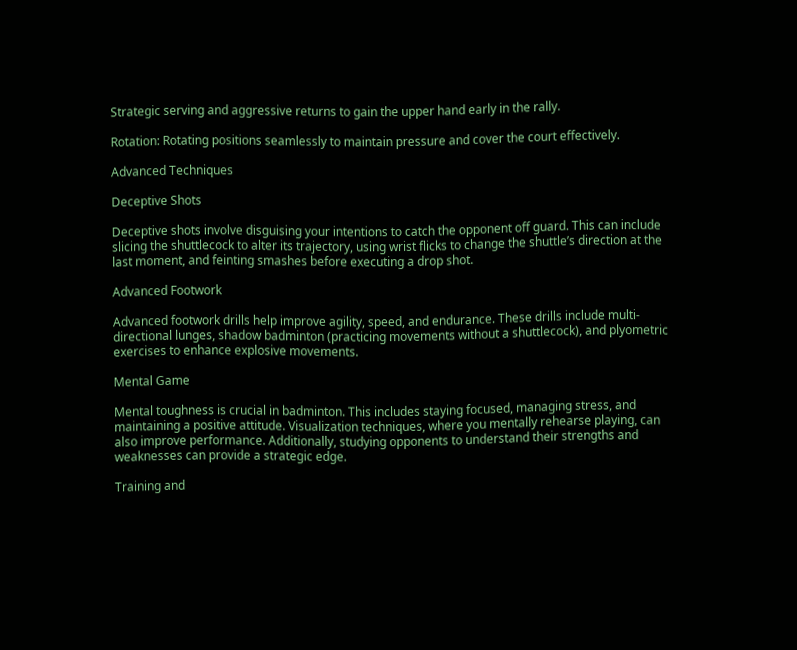Strategic serving and aggressive returns to gain the upper hand early in the rally.

Rotation: Rotating positions seamlessly to maintain pressure and cover the court effectively.

Advanced Techniques

Deceptive Shots

Deceptive shots involve disguising your intentions to catch the opponent off guard. This can include slicing the shuttlecock to alter its trajectory, using wrist flicks to change the shuttle’s direction at the last moment, and feinting smashes before executing a drop shot.

Advanced Footwork

Advanced footwork drills help improve agility, speed, and endurance. These drills include multi-directional lunges, shadow badminton (practicing movements without a shuttlecock), and plyometric exercises to enhance explosive movements.

Mental Game

Mental toughness is crucial in badminton. This includes staying focused, managing stress, and maintaining a positive attitude. Visualization techniques, where you mentally rehearse playing, can also improve performance. Additionally, studying opponents to understand their strengths and weaknesses can provide a strategic edge.

Training and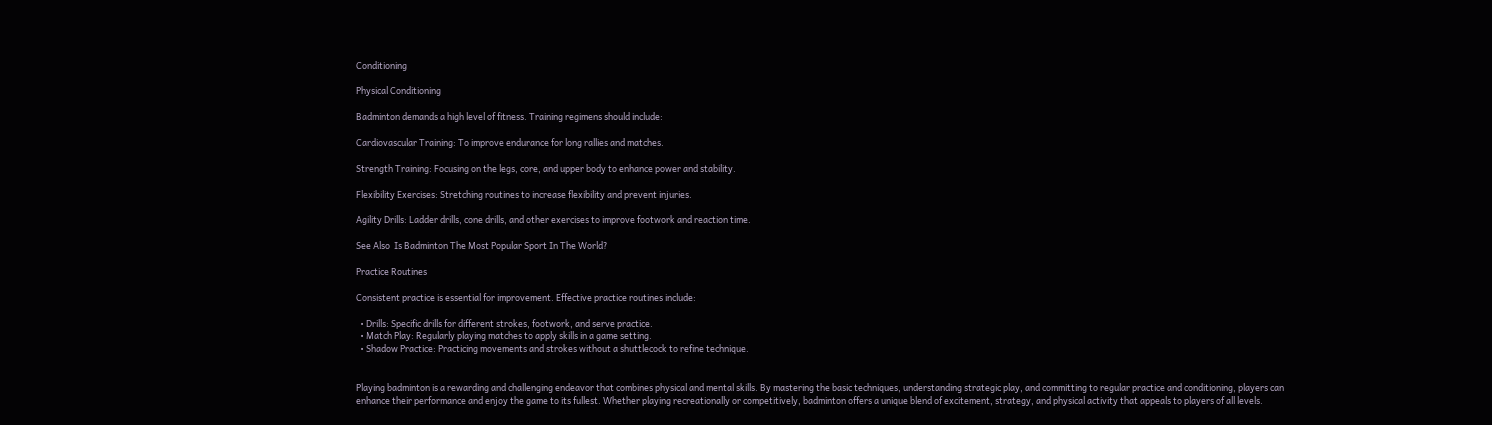Conditioning

Physical Conditioning

Badminton demands a high level of fitness. Training regimens should include:

Cardiovascular Training: To improve endurance for long rallies and matches.

Strength Training: Focusing on the legs, core, and upper body to enhance power and stability.

Flexibility Exercises: Stretching routines to increase flexibility and prevent injuries.

Agility Drills: Ladder drills, cone drills, and other exercises to improve footwork and reaction time.

See Also  Is Badminton The Most Popular Sport In The World?

Practice Routines

Consistent practice is essential for improvement. Effective practice routines include:

  • Drills: Specific drills for different strokes, footwork, and serve practice.
  • Match Play: Regularly playing matches to apply skills in a game setting.
  • Shadow Practice: Practicing movements and strokes without a shuttlecock to refine technique.


Playing badminton is a rewarding and challenging endeavor that combines physical and mental skills. By mastering the basic techniques, understanding strategic play, and committing to regular practice and conditioning, players can enhance their performance and enjoy the game to its fullest. Whether playing recreationally or competitively, badminton offers a unique blend of excitement, strategy, and physical activity that appeals to players of all levels.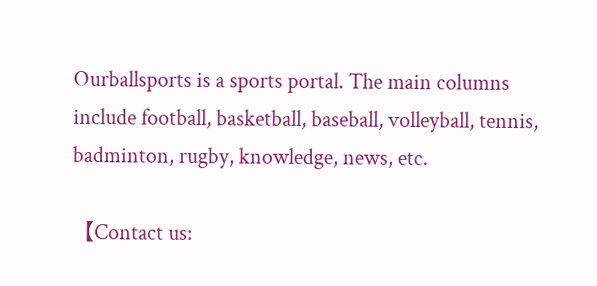Ourballsports is a sports portal. The main columns include football, basketball, baseball, volleyball, tennis, badminton, rugby, knowledge, news, etc.

【Contact us: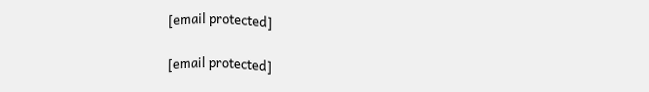[email protected]

[email protected]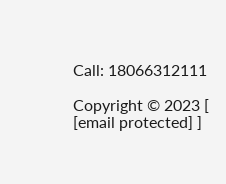Call: 18066312111

Copyright © 2023 [ [email protected] ]